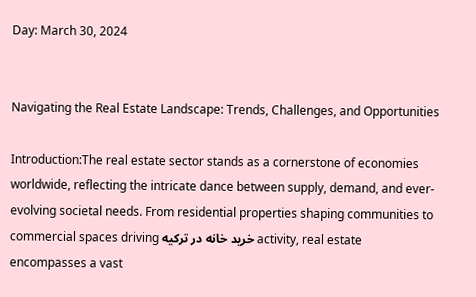Day: March 30, 2024


Navigating the Real Estate Landscape: Trends, Challenges, and Opportunities

Introduction:The real estate sector stands as a cornerstone of economies worldwide, reflecting the intricate dance between supply, demand, and ever-evolving societal needs. From residential properties shaping communities to commercial spaces driving خرید خانه در ترکیه activity, real estate encompasses a vast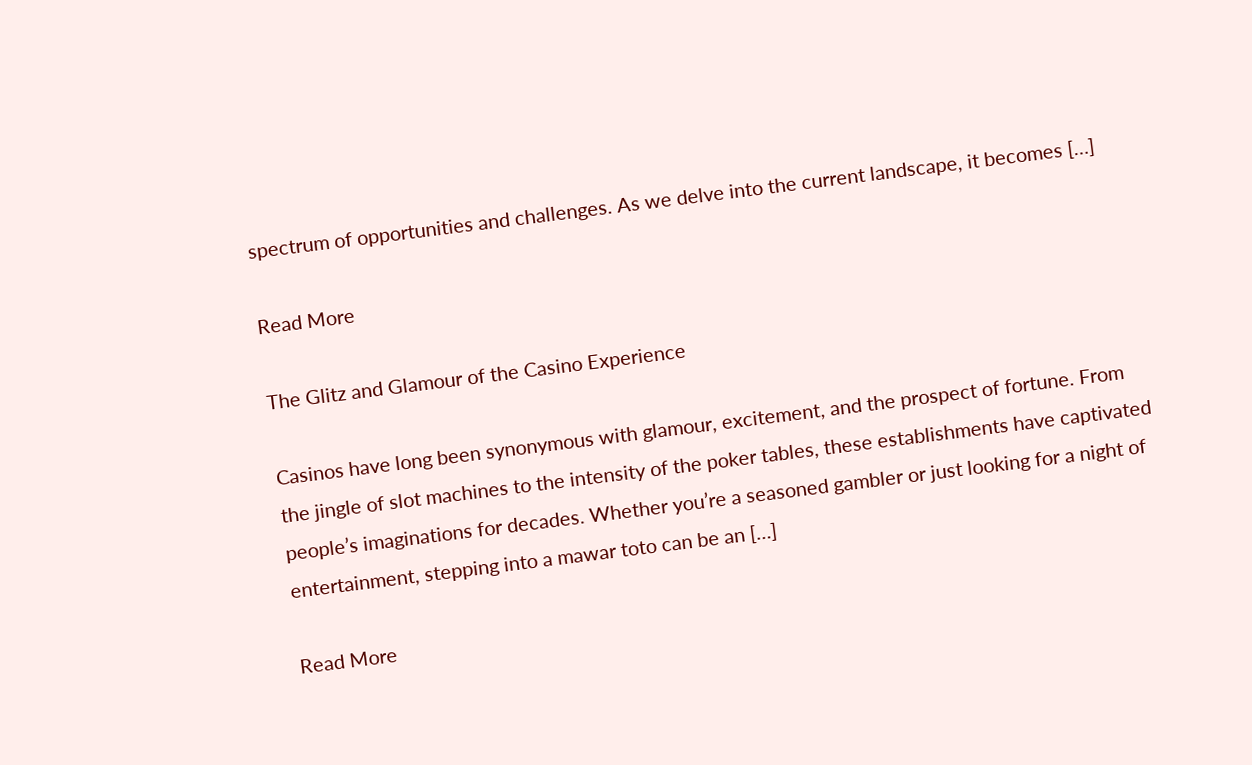spectrum of opportunities and challenges. As we delve into the current landscape, it becomes […]

Read More

The Glitz and Glamour of the Casino Experience

Casinos have long been synonymous with glamour, excitement, and the prospect of fortune. From the jingle of slot machines to the intensity of the poker tables, these establishments have captivated people’s imaginations for decades. Whether you’re a seasoned gambler or just looking for a night of entertainment, stepping into a mawar toto can be an […]

Read More